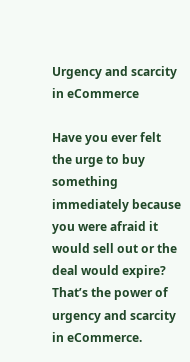Urgency and scarcity in eCommerce

Have you ever felt the urge to buy something immediately because you were afraid it would sell out or the deal would expire? That’s the power of urgency and scarcity in eCommerce.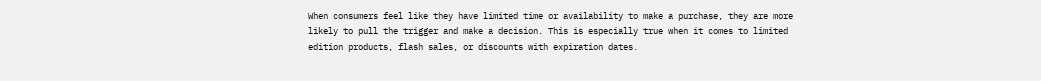When consumers feel like they have limited time or availability to make a purchase, they are more likely to pull the trigger and make a decision. This is especially true when it comes to limited edition products, flash sales, or discounts with expiration dates.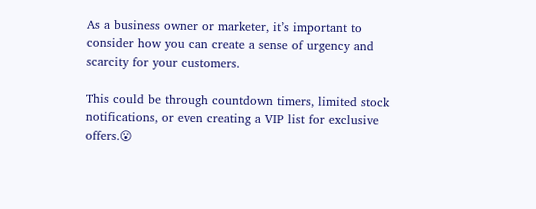As a business owner or marketer, it’s important to consider how you can create a sense of urgency and scarcity for your customers.

This could be through countdown timers, limited stock notifications, or even creating a VIP list for exclusive offers.😮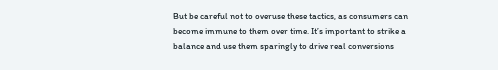But be careful not to overuse these tactics, as consumers can become immune to them over time. It’s important to strike a balance and use them sparingly to drive real conversions